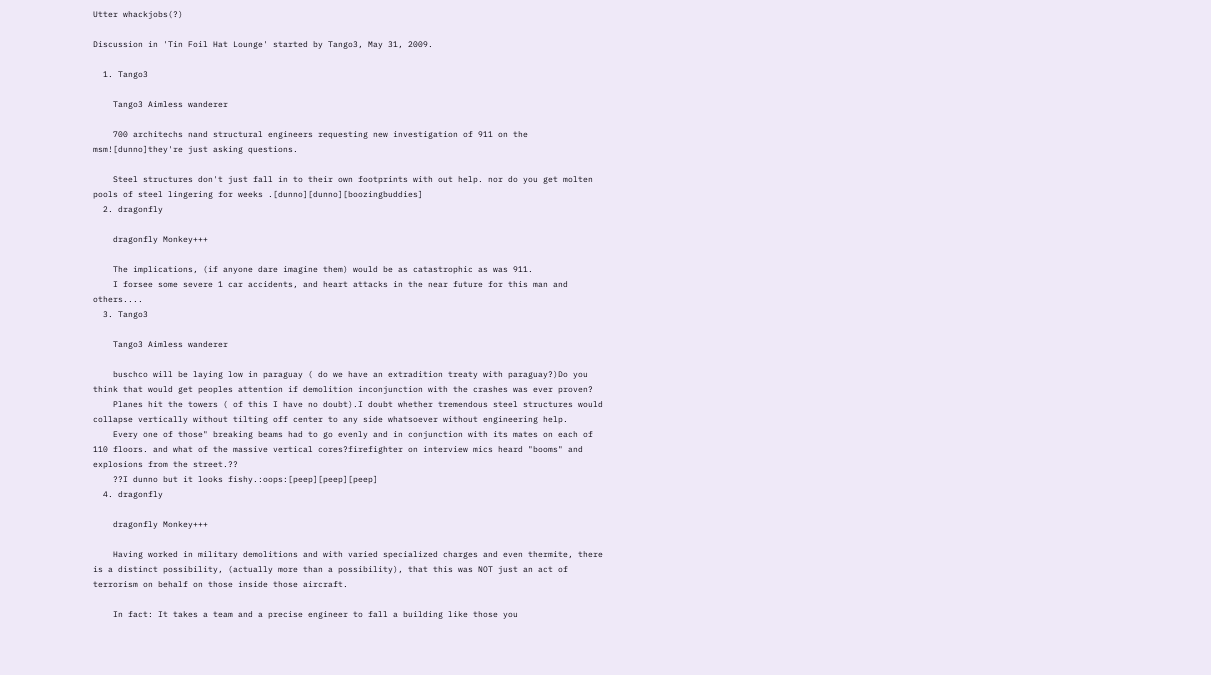Utter whackjobs(?)

Discussion in 'Tin Foil Hat Lounge' started by Tango3, May 31, 2009.

  1. Tango3

    Tango3 Aimless wanderer

    700 architechs nand structural engineers requesting new investigation of 911 on the msm![dunno]they're just asking questions.

    Steel structures don't just fall in to their own footprints with out help. nor do you get molten pools of steel lingering for weeks .[dunno][dunno][boozingbuddies]
  2. dragonfly

    dragonfly Monkey+++

    The implications, (if anyone dare imagine them) would be as catastrophic as was 911.
    I forsee some severe 1 car accidents, and heart attacks in the near future for this man and others....
  3. Tango3

    Tango3 Aimless wanderer

    buschco will be laying low in paraguay ( do we have an extradition treaty with paraguay?)Do you think that would get peoples attention if demolition inconjunction with the crashes was ever proven?
    Planes hit the towers ( of this I have no doubt).I doubt whether tremendous steel structures would collapse vertically without tilting off center to any side whatsoever without engineering help.
    Every one of those" breaking beams had to go evenly and in conjunction with its mates on each of 110 floors. and what of the massive vertical cores?firefighter on interview mics heard "booms" and explosions from the street.??
    ??I dunno but it looks fishy.:oops:[peep][peep][peep]
  4. dragonfly

    dragonfly Monkey+++

    Having worked in military demolitions and with varied specialized charges and even thermite, there is a distinct possibility, (actually more than a possibility), that this was NOT just an act of terrorism on behalf on those inside those aircraft.

    In fact: It takes a team and a precise engineer to fall a building like those you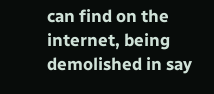can find on the internet, being demolished in say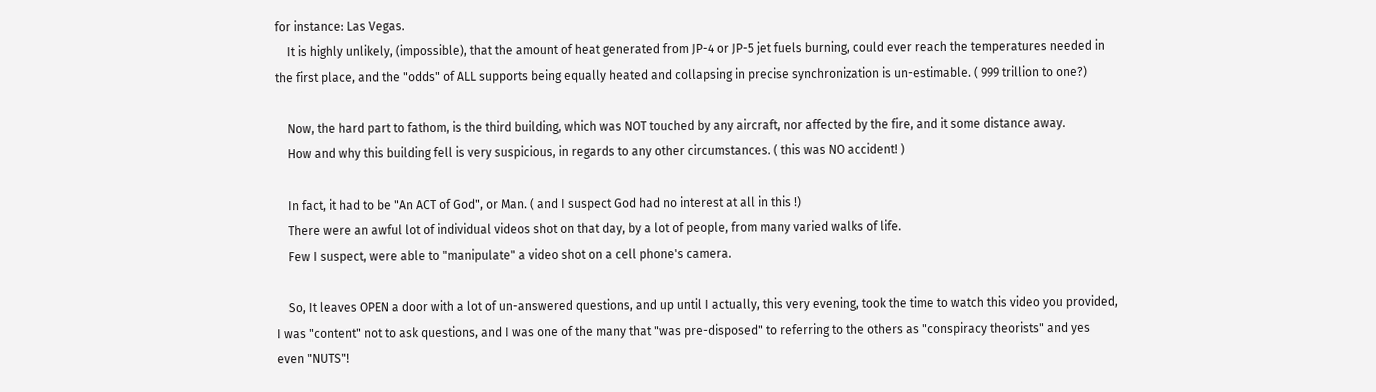for instance: Las Vegas.
    It is highly unlikely, (impossible), that the amount of heat generated from JP-4 or JP-5 jet fuels burning, could ever reach the temperatures needed in the first place, and the "odds" of ALL supports being equally heated and collapsing in precise synchronization is un-estimable. ( 999 trillion to one?)

    Now, the hard part to fathom, is the third building, which was NOT touched by any aircraft, nor affected by the fire, and it some distance away.
    How and why this building fell is very suspicious, in regards to any other circumstances. ( this was NO accident! )

    In fact, it had to be "An ACT of God", or Man. ( and I suspect God had no interest at all in this !)
    There were an awful lot of individual videos shot on that day, by a lot of people, from many varied walks of life.
    Few I suspect, were able to "manipulate" a video shot on a cell phone's camera.

    So, It leaves OPEN a door with a lot of un-answered questions, and up until I actually, this very evening, took the time to watch this video you provided, I was "content" not to ask questions, and I was one of the many that "was pre-disposed" to referring to the others as "conspiracy theorists" and yes even "NUTS"!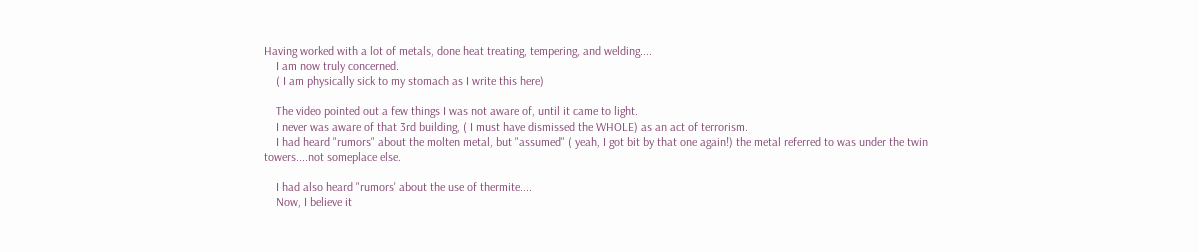Having worked with a lot of metals, done heat treating, tempering, and welding....
    I am now truly concerned.
    ( I am physically sick to my stomach as I write this here)

    The video pointed out a few things I was not aware of, until it came to light.
    I never was aware of that 3rd building, ( I must have dismissed the WHOLE) as an act of terrorism.
    I had heard "rumors" about the molten metal, but "assumed" ( yeah, I got bit by that one again!) the metal referred to was under the twin towers....not someplace else.

    I had also heard "rumors' about the use of thermite....
    Now, I believe it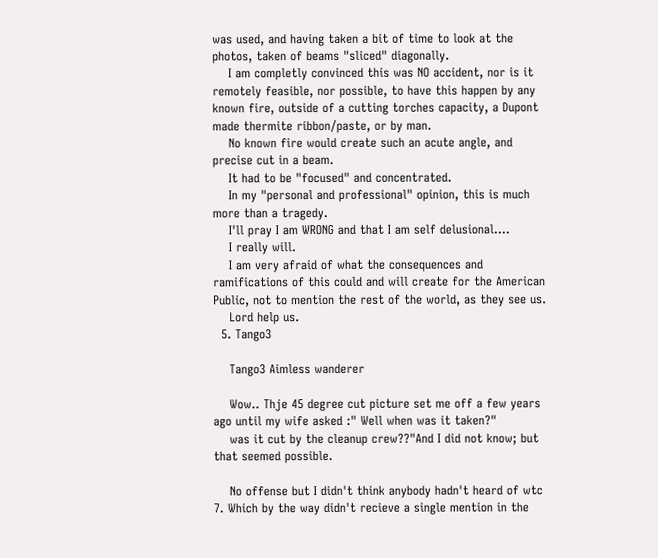was used, and having taken a bit of time to look at the photos, taken of beams "sliced" diagonally.
    I am completly convinced this was NO accident, nor is it remotely feasible, nor possible, to have this happen by any known fire, outside of a cutting torches capacity, a Dupont made thermite ribbon/paste, or by man.
    No known fire would create such an acute angle, and precise cut in a beam.
    It had to be "focused" and concentrated.
    In my "personal and professional" opinion, this is much more than a tragedy.
    I'll pray I am WRONG and that I am self delusional....
    I really will.
    I am very afraid of what the consequences and ramifications of this could and will create for the American Public, not to mention the rest of the world, as they see us.
    Lord help us.
  5. Tango3

    Tango3 Aimless wanderer

    Wow.. Thje 45 degree cut picture set me off a few years ago until my wife asked :" Well when was it taken?"
    was it cut by the cleanup crew??"And I did not know; but that seemed possible.

    No offense but I didn't think anybody hadn't heard of wtc 7. Which by the way didn't recieve a single mention in the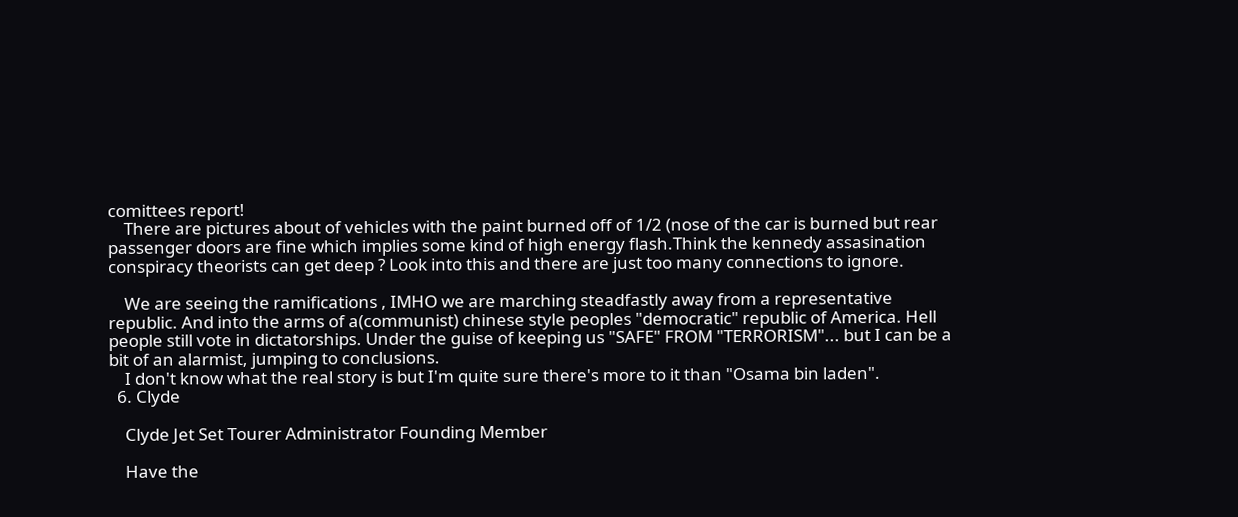comittees report!
    There are pictures about of vehicles with the paint burned off of 1/2 (nose of the car is burned but rear passenger doors are fine which implies some kind of high energy flash.Think the kennedy assasination conspiracy theorists can get deep ? Look into this and there are just too many connections to ignore.

    We are seeing the ramifications , IMHO we are marching steadfastly away from a representative republic. And into the arms of a(communist) chinese style peoples "democratic" republic of America. Hell people still vote in dictatorships. Under the guise of keeping us "SAFE" FROM "TERRORISM"... but I can be a bit of an alarmist, jumping to conclusions.
    I don't know what the real story is but I'm quite sure there's more to it than "Osama bin laden".
  6. Clyde

    Clyde Jet Set Tourer Administrator Founding Member

    Have the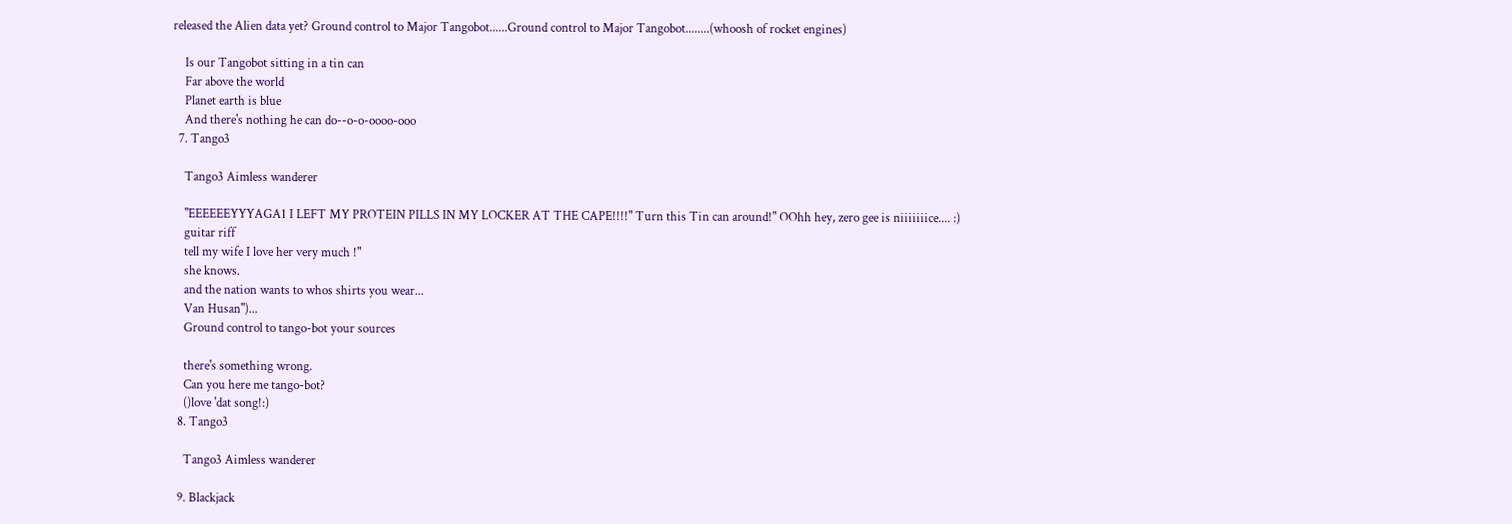released the Alien data yet? Ground control to Major Tangobot......Ground control to Major Tangobot........(whoosh of rocket engines)

    Is our Tangobot sitting in a tin can
    Far above the world
    Planet earth is blue
    And there's nothing he can do--o-o-oooo-ooo
  7. Tango3

    Tango3 Aimless wanderer

    "EEEEEEYYYAGA1 I LEFT MY PROTEIN PILLS IN MY LOCKER AT THE CAPE!!!!" Turn this Tin can around!" OOhh hey, zero gee is niiiiiiice.... :)
    guitar riff
    tell my wife I love her very much !"
    she knows.
    and the nation wants to whos shirts you wear...
    Van Husan")...
    Ground control to tango-bot your sources

    there's something wrong.
    Can you here me tango-bot?
    ()love 'dat song!:)
  8. Tango3

    Tango3 Aimless wanderer

  9. Blackjack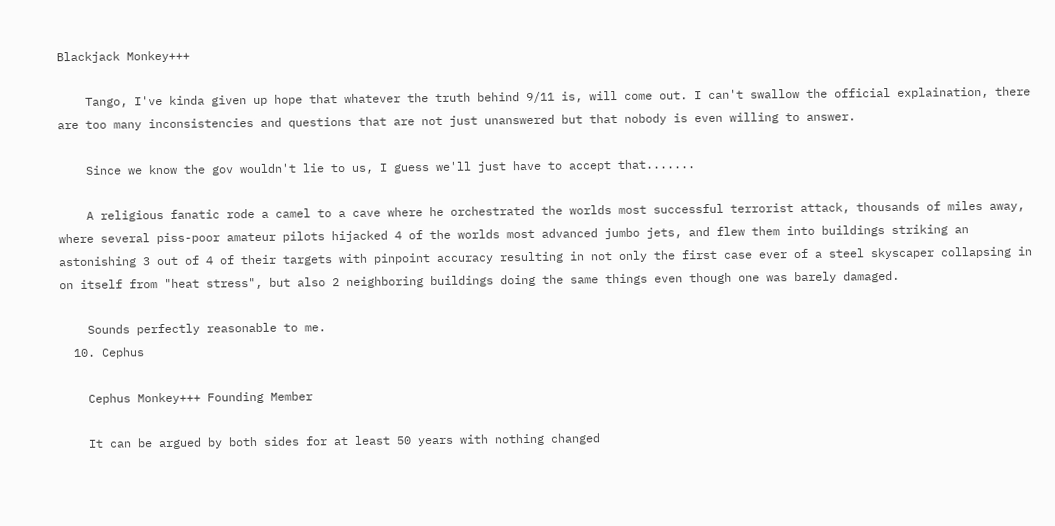Blackjack Monkey+++

    Tango, I've kinda given up hope that whatever the truth behind 9/11 is, will come out. I can't swallow the official explaination, there are too many inconsistencies and questions that are not just unanswered but that nobody is even willing to answer.

    Since we know the gov wouldn't lie to us, I guess we'll just have to accept that.......

    A religious fanatic rode a camel to a cave where he orchestrated the worlds most successful terrorist attack, thousands of miles away, where several piss-poor amateur pilots hijacked 4 of the worlds most advanced jumbo jets, and flew them into buildings striking an astonishing 3 out of 4 of their targets with pinpoint accuracy resulting in not only the first case ever of a steel skyscaper collapsing in on itself from "heat stress", but also 2 neighboring buildings doing the same things even though one was barely damaged.

    Sounds perfectly reasonable to me.
  10. Cephus

    Cephus Monkey+++ Founding Member

    It can be argued by both sides for at least 50 years with nothing changed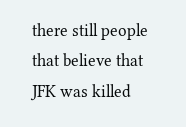there still people that believe that JFK was killed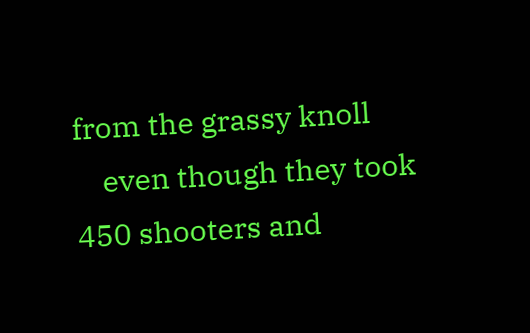from the grassy knoll
    even though they took 450 shooters and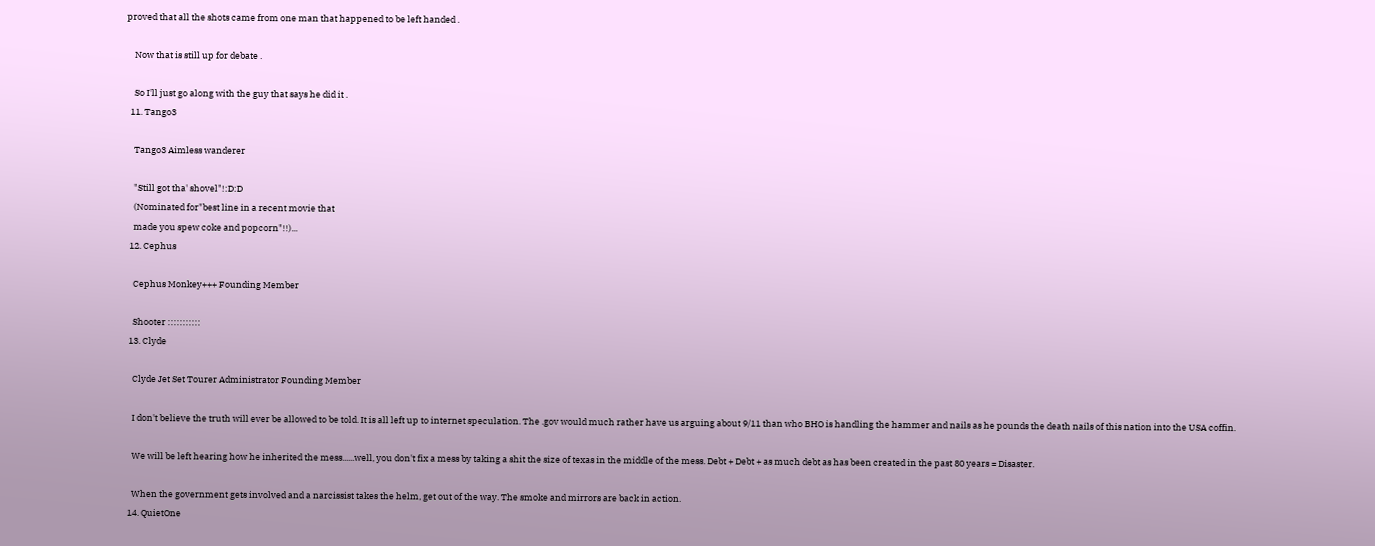proved that all the shots came from one man that happened to be left handed .

    Now that is still up for debate .

    So I'll just go along with the guy that says he did it .
  11. Tango3

    Tango3 Aimless wanderer

    "Still got tha' shovel"!:D:D
    (Nominated for"best line in a recent movie that
    made you spew coke and popcorn"!!)...
  12. Cephus

    Cephus Monkey+++ Founding Member

    Shooter :::::::::::
  13. Clyde

    Clyde Jet Set Tourer Administrator Founding Member

    I don't believe the truth will ever be allowed to be told. It is all left up to internet speculation. The .gov would much rather have us arguing about 9/11 than who BHO is handling the hammer and nails as he pounds the death nails of this nation into the USA coffin.

    We will be left hearing how he inherited the mess......well, you don't fix a mess by taking a shit the size of texas in the middle of the mess. Debt + Debt + as much debt as has been created in the past 80 years = Disaster.

    When the government gets involved and a narcissist takes the helm, get out of the way. The smoke and mirrors are back in action.
  14. QuietOne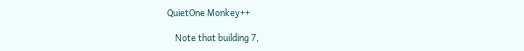QuietOne Monkey++

    Note that building 7,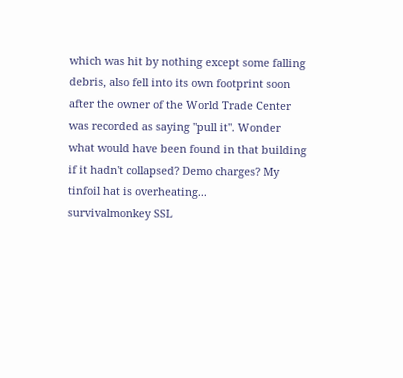which was hit by nothing except some falling debris, also fell into its own footprint soon after the owner of the World Trade Center was recorded as saying "pull it". Wonder what would have been found in that building if it hadn't collapsed? Demo charges? My tinfoil hat is overheating...
survivalmonkey SSL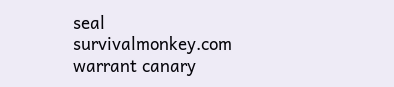seal        survivalmonkey.com warrant canary